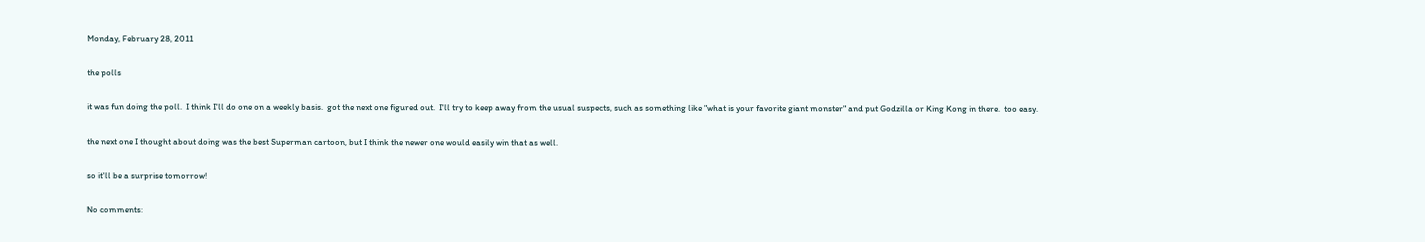Monday, February 28, 2011

the polls

it was fun doing the poll.  I think I'll do one on a weekly basis.  got the next one figured out.  I'll try to keep away from the usual suspects, such as something like "what is your favorite giant monster" and put Godzilla or King Kong in there.  too easy.

the next one I thought about doing was the best Superman cartoon, but I think the newer one would easily win that as well.

so it'll be a surprise tomorrow!

No comments: